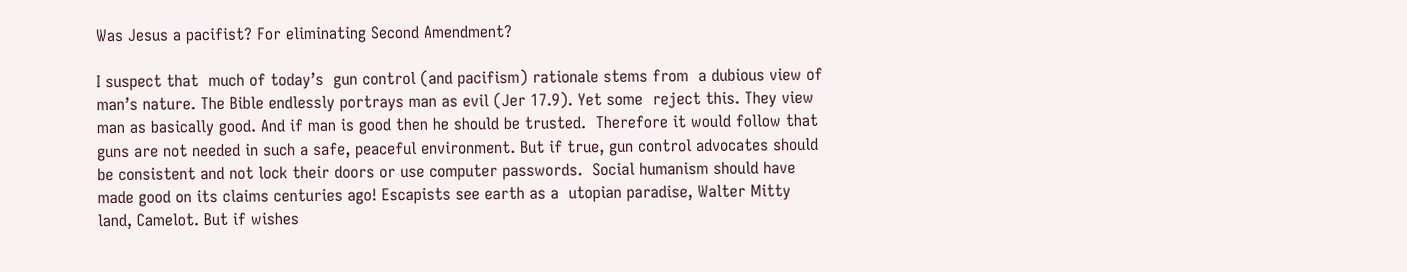Was Jesus a pacifist? For eliminating Second Amendment?

I suspect that  much of today’s  gun control (and pacifism) rationale stems from  a dubious view of man’s nature. The Bible endlessly portrays man as evil (Jer 17.9). Yet some  reject this. They view man as basically good. And if man is good then he should be trusted.  Therefore it would follow that guns are not needed in such a safe, peaceful environment. But if true, gun control advocates should be consistent and not lock their doors or use computer passwords.  Social humanism should have made good on its claims centuries ago! Escapists see earth as a  utopian paradise, Walter Mitty land, Camelot. But if wishes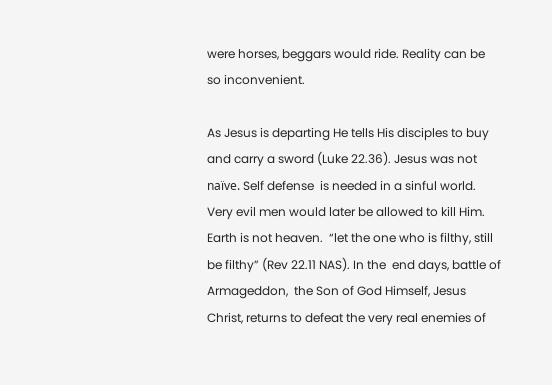were horses, beggars would ride. Reality can be so inconvenient.

As Jesus is departing He tells His disciples to buy and carry a sword (Luke 22.36). Jesus was not naïve. Self defense  is needed in a sinful world. Very evil men would later be allowed to kill Him. Earth is not heaven.  “let the one who is filthy, still be filthy” (Rev 22.11 NAS). In the  end days, battle of Armageddon,  the Son of God Himself, Jesus Christ, returns to defeat the very real enemies of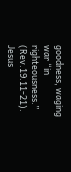goodness, waging war “in righteousness.” (Rev.19.11-21). Jesus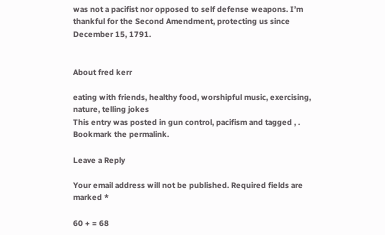was not a pacifist nor opposed to self defense weapons. I’m thankful for the Second Amendment, protecting us since  December 15, 1791.


About fred kerr

eating with friends, healthy food, worshipful music, exercising, nature, telling jokes
This entry was posted in gun control, pacifism and tagged , . Bookmark the permalink.

Leave a Reply

Your email address will not be published. Required fields are marked *

60 + = 68